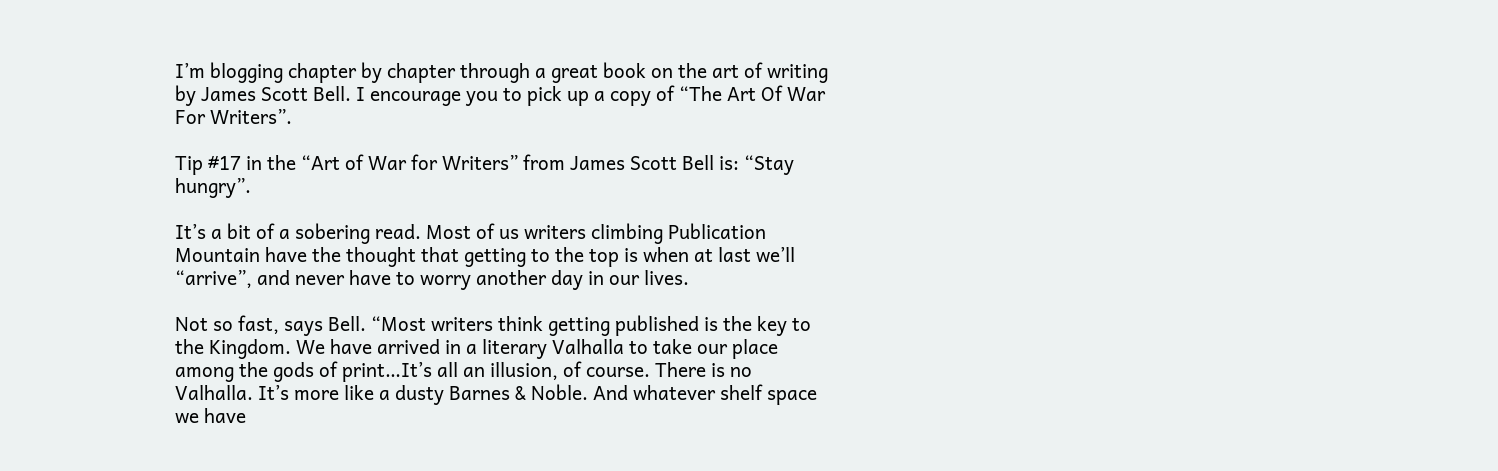I’m blogging chapter by chapter through a great book on the art of writing by James Scott Bell. I encourage you to pick up a copy of “The Art Of War For Writers”.

Tip #17 in the “Art of War for Writers” from James Scott Bell is: “Stay hungry”.

It’s a bit of a sobering read. Most of us writers climbing Publication Mountain have the thought that getting to the top is when at last we’ll “arrive”, and never have to worry another day in our lives.

Not so fast, says Bell. “Most writers think getting published is the key to the Kingdom. We have arrived in a literary Valhalla to take our place among the gods of print…It’s all an illusion, of course. There is no Valhalla. It’s more like a dusty Barnes & Noble. And whatever shelf space we have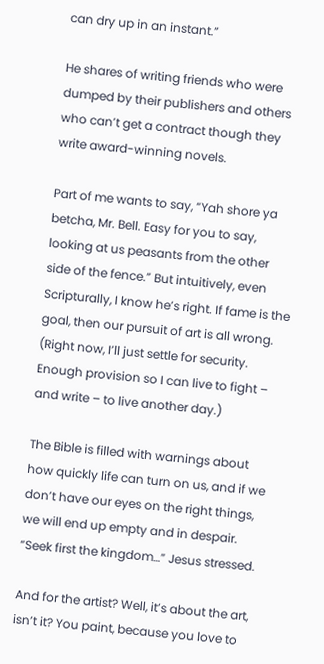can dry up in an instant.”

He shares of writing friends who were dumped by their publishers and others who can’t get a contract though they write award-winning novels.

Part of me wants to say, “Yah shore ya betcha, Mr. Bell. Easy for you to say, looking at us peasants from the other side of the fence.” But intuitively, even Scripturally, I know he’s right. If fame is the goal, then our pursuit of art is all wrong. (Right now, I’ll just settle for security. Enough provision so I can live to fight – and write – to live another day.)

The Bible is filled with warnings about how quickly life can turn on us, and if we don’t have our eyes on the right things, we will end up empty and in despair. “Seek first the kingdom…” Jesus stressed.

And for the artist? Well, it’s about the art, isn’t it? You paint, because you love to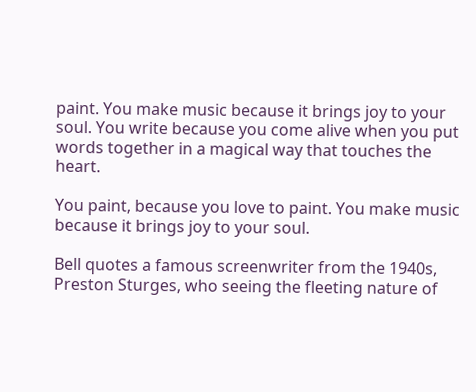paint. You make music because it brings joy to your soul. You write because you come alive when you put words together in a magical way that touches the heart.

You paint, because you love to paint. You make music because it brings joy to your soul.

Bell quotes a famous screenwriter from the 1940s, Preston Sturges, who seeing the fleeting nature of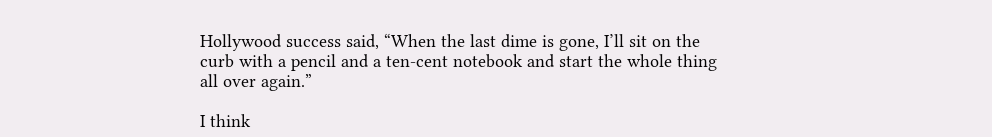Hollywood success said, “When the last dime is gone, I’ll sit on the curb with a pencil and a ten-cent notebook and start the whole thing all over again.”

I think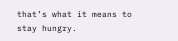that’s what it means to stay hungry.